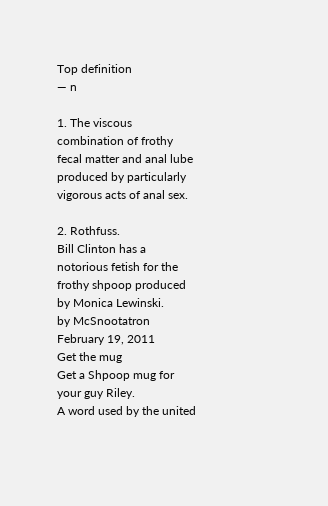Top definition
— n

1. The viscous combination of frothy fecal matter and anal lube produced by particularly vigorous acts of anal sex.

2. Rothfuss.
Bill Clinton has a notorious fetish for the frothy shpoop produced by Monica Lewinski.
by McSnootatron February 19, 2011
Get the mug
Get a Shpoop mug for your guy Riley.
A word used by the united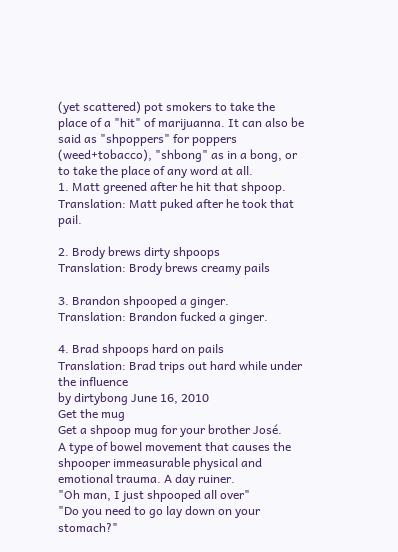(yet scattered) pot smokers to take the place of a "hit" of marijuanna. It can also be said as "shpoppers" for poppers (weed+tobacco), "shbong" as in a bong, or to take the place of any word at all.
1. Matt greened after he hit that shpoop.
Translation: Matt puked after he took that pail.

2. Brody brews dirty shpoops
Translation: Brody brews creamy pails

3. Brandon shpooped a ginger.
Translation: Brandon fucked a ginger.

4. Brad shpoops hard on pails
Translation: Brad trips out hard while under the influence
by dirtybong June 16, 2010
Get the mug
Get a shpoop mug for your brother José.
A type of bowel movement that causes the shpooper immeasurable physical and emotional trauma. A day ruiner.
"Oh man, I just shpooped all over"
"Do you need to go lay down on your stomach?"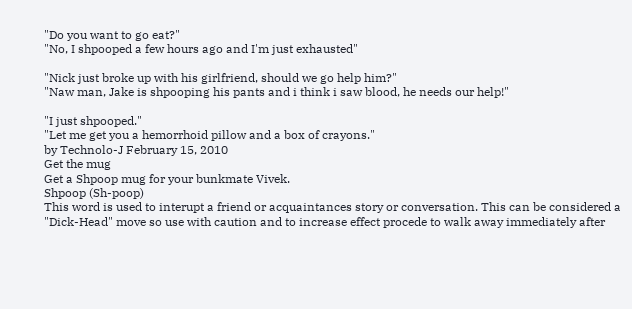"Do you want to go eat?"
"No, I shpooped a few hours ago and I'm just exhausted"

"Nick just broke up with his girlfriend, should we go help him?"
"Naw man, Jake is shpooping his pants and i think i saw blood, he needs our help!"

"I just shpooped."
"Let me get you a hemorrhoid pillow and a box of crayons."
by Technolo-J February 15, 2010
Get the mug
Get a Shpoop mug for your bunkmate Vivek.
Shpoop (Sh-poop)
This word is used to interupt a friend or acquaintances story or conversation. This can be considered a "Dick-Head" move so use with caution and to increase effect procede to walk away immediately after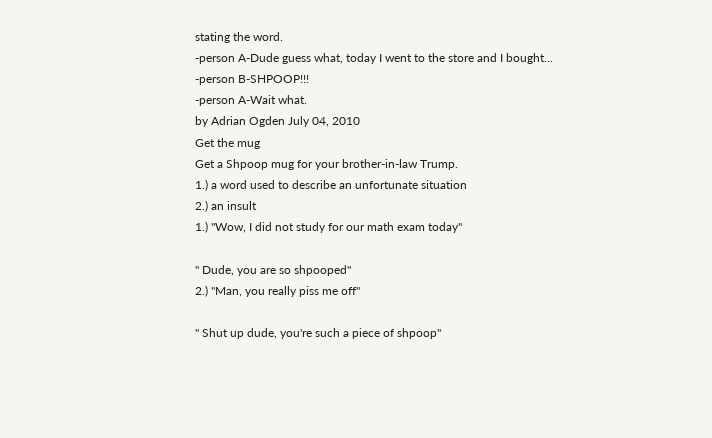stating the word.
-person A-Dude guess what, today I went to the store and I bought...
-person B-SHPOOP!!!
-person A-Wait what.
by Adrian Ogden July 04, 2010
Get the mug
Get a Shpoop mug for your brother-in-law Trump.
1.) a word used to describe an unfortunate situation
2.) an insult
1.) "Wow, I did not study for our math exam today"

" Dude, you are so shpooped"
2.) "Man, you really piss me off"

" Shut up dude, you're such a piece of shpoop"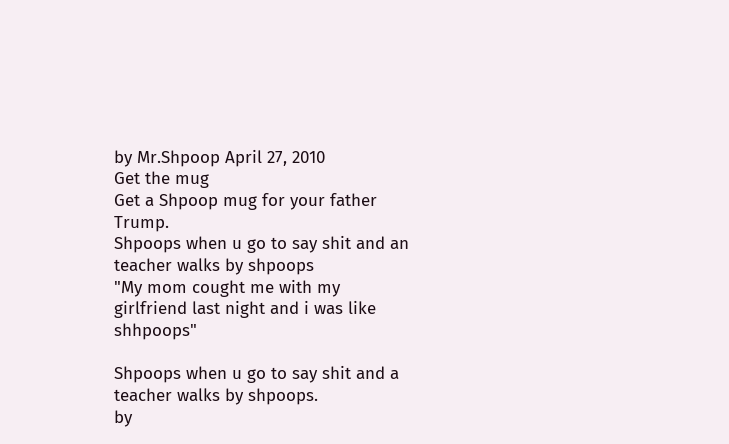by Mr.Shpoop April 27, 2010
Get the mug
Get a Shpoop mug for your father Trump.
Shpoops when u go to say shit and an teacher walks by shpoops
"My mom cought me with my girlfriend last night and i was like shhpoops"

Shpoops when u go to say shit and a teacher walks by shpoops.
by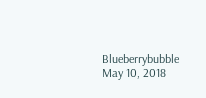Blueberrybubble May 10, 2018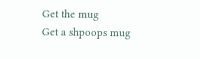Get the mug
Get a shpoops mug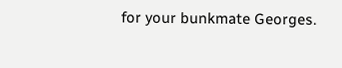for your bunkmate Georges.